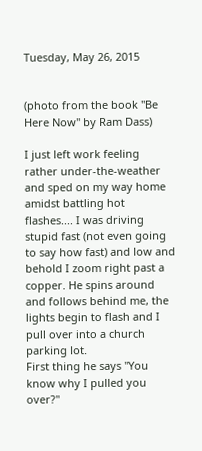Tuesday, May 26, 2015


(photo from the book "Be Here Now" by Ram Dass)

I just left work feeling rather under-the-weather and sped on my way home amidst battling hot flashes.... I was driving stupid fast (not even going to say how fast) and low and behold I zoom right past a copper. He spins around and follows behind me, the lights begin to flash and I pull over into a church parking lot.
First thing he says "You know why I pulled you over?"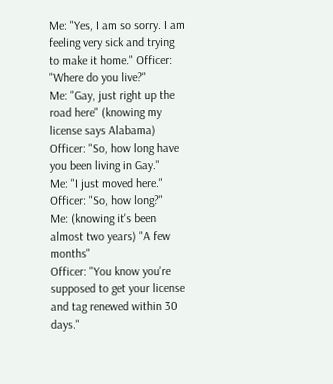Me: "Yes, I am so sorry. I am feeling very sick and trying to make it home." Officer: "Where do you live?"
Me: "Gay, just right up the road here" (knowing my license says Alabama)
Officer: "So, how long have you been living in Gay."
Me: "I just moved here."
Officer: "So, how long?"
Me: (knowing it's been almost two years) "A few months"
Officer: "You know you're supposed to get your license and tag renewed within 30 days."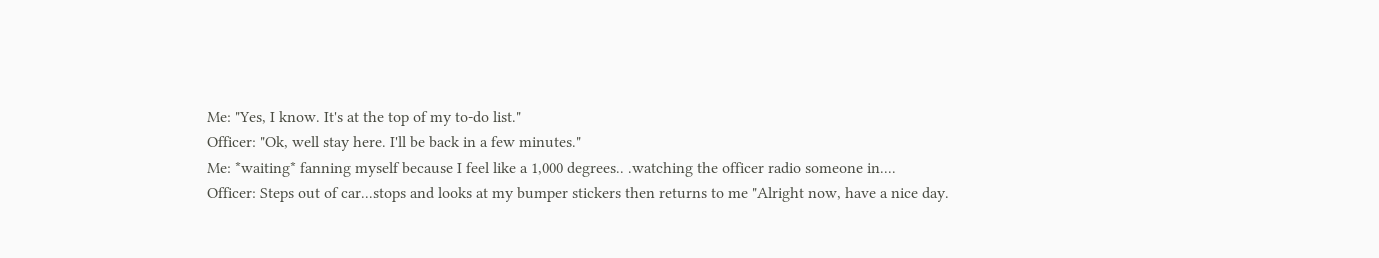Me: "Yes, I know. It's at the top of my to-do list."
Officer: "Ok, well stay here. I'll be back in a few minutes."
Me: *waiting* fanning myself because I feel like a 1,000 degrees.. .watching the officer radio someone in....
Officer: Steps out of car...stops and looks at my bumper stickers then returns to me "Alright now, have a nice day.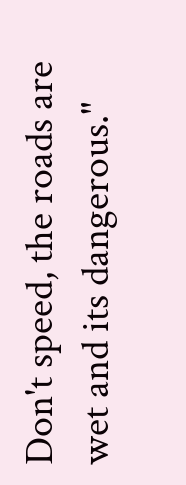Don't speed, the roads are wet and its dangerous."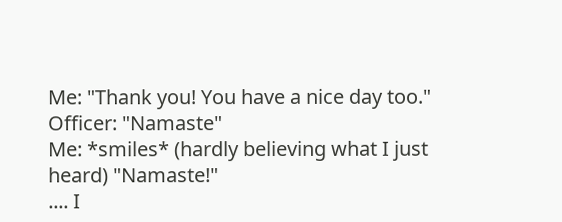Me: "Thank you! You have a nice day too."
Officer: "Namaste"
Me: *smiles* (hardly believing what I just heard) "Namaste!"
.... I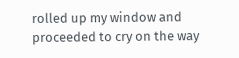rolled up my window and proceeded to cry on the way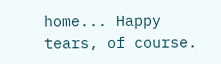home... Happy tears, of course.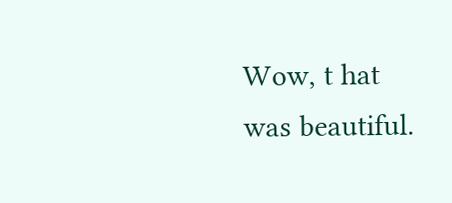Wow, t hat was beautiful.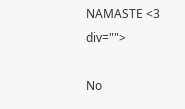NAMASTE <3 div="">

No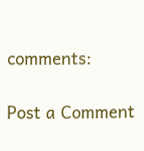comments:

Post a Comment